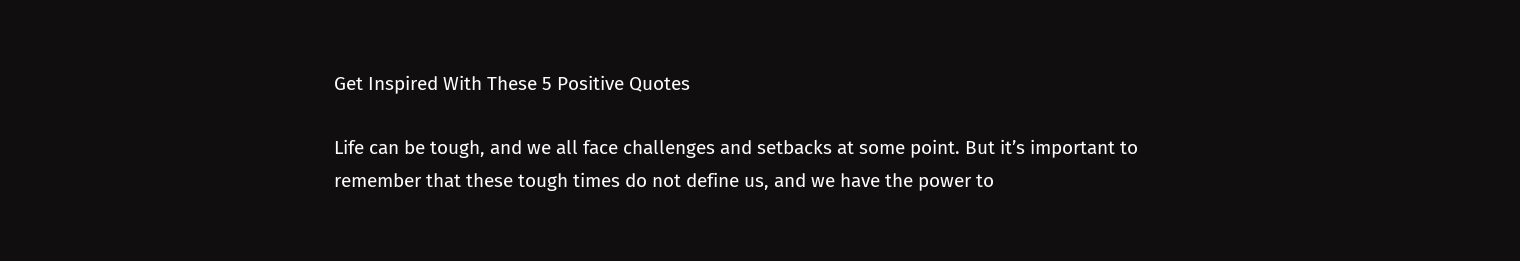Get Inspired With These 5 Positive Quotes

Life can be tough, and we all face challenges and setbacks at some point. But it’s important to remember that these tough times do not define us, and we have the power to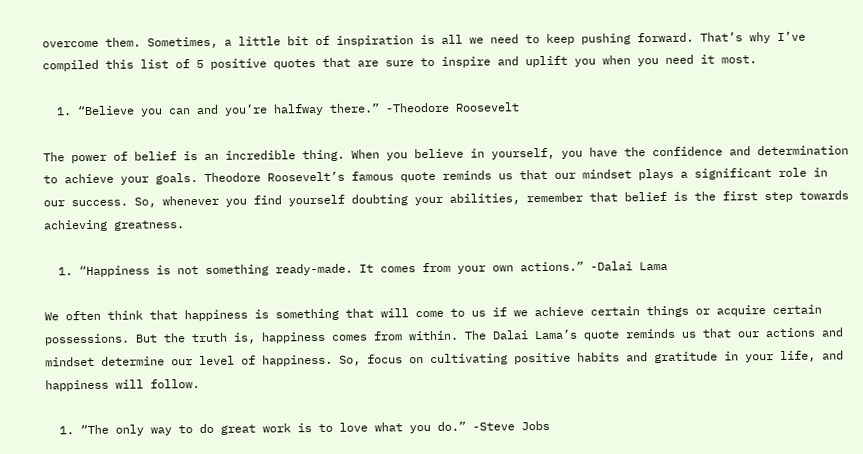overcome them. Sometimes, a little bit of inspiration is all we need to keep pushing forward. That’s why I’ve compiled this list of 5 positive quotes that are sure to inspire and uplift you when you need it most.

  1. “Believe you can and you’re halfway there.” -Theodore Roosevelt

The power of belief is an incredible thing. When you believe in yourself, you have the confidence and determination to achieve your goals. Theodore Roosevelt’s famous quote reminds us that our mindset plays a significant role in our success. So, whenever you find yourself doubting your abilities, remember that belief is the first step towards achieving greatness.

  1. “Happiness is not something ready-made. It comes from your own actions.” -Dalai Lama

We often think that happiness is something that will come to us if we achieve certain things or acquire certain possessions. But the truth is, happiness comes from within. The Dalai Lama’s quote reminds us that our actions and mindset determine our level of happiness. So, focus on cultivating positive habits and gratitude in your life, and happiness will follow.

  1. “The only way to do great work is to love what you do.” -Steve Jobs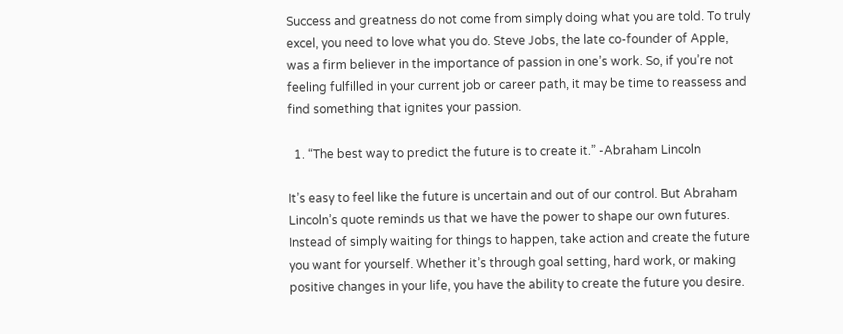Success and greatness do not come from simply doing what you are told. To truly excel, you need to love what you do. Steve Jobs, the late co-founder of Apple, was a firm believer in the importance of passion in one’s work. So, if you’re not feeling fulfilled in your current job or career path, it may be time to reassess and find something that ignites your passion.

  1. “The best way to predict the future is to create it.” -Abraham Lincoln

It’s easy to feel like the future is uncertain and out of our control. But Abraham Lincoln’s quote reminds us that we have the power to shape our own futures. Instead of simply waiting for things to happen, take action and create the future you want for yourself. Whether it’s through goal setting, hard work, or making positive changes in your life, you have the ability to create the future you desire.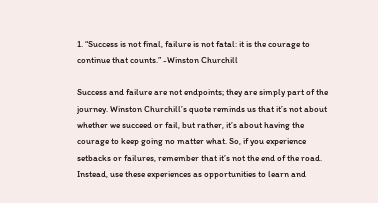1. “Success is not final, failure is not fatal: it is the courage to continue that counts.” -Winston Churchill

Success and failure are not endpoints; they are simply part of the journey. Winston Churchill’s quote reminds us that it’s not about whether we succeed or fail, but rather, it’s about having the courage to keep going no matter what. So, if you experience setbacks or failures, remember that it’s not the end of the road. Instead, use these experiences as opportunities to learn and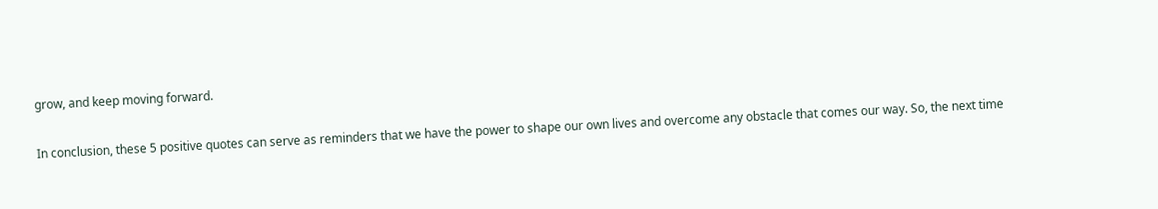grow, and keep moving forward.

In conclusion, these 5 positive quotes can serve as reminders that we have the power to shape our own lives and overcome any obstacle that comes our way. So, the next time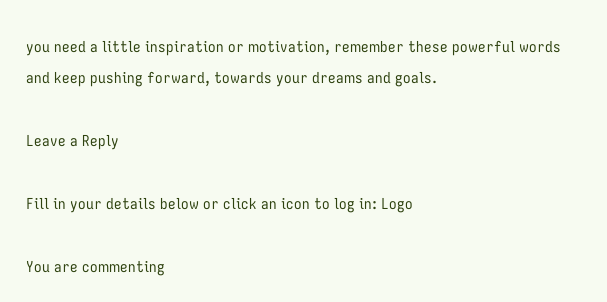you need a little inspiration or motivation, remember these powerful words and keep pushing forward, towards your dreams and goals.

Leave a Reply

Fill in your details below or click an icon to log in: Logo

You are commenting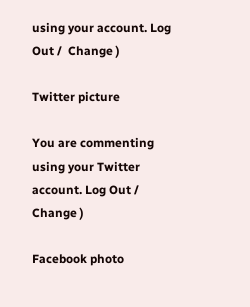using your account. Log Out /  Change )

Twitter picture

You are commenting using your Twitter account. Log Out /  Change )

Facebook photo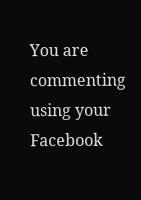You are commenting using your Facebook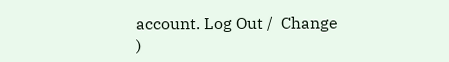account. Log Out /  Change )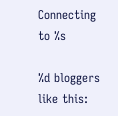Connecting to %s

%d bloggers like this: